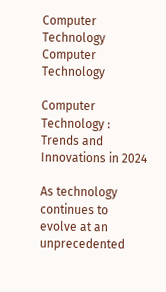Computer Technology
Computer Technology

Computer Technology : Trends and Innovations in 2024

As technology continues to evolve at an unprecedented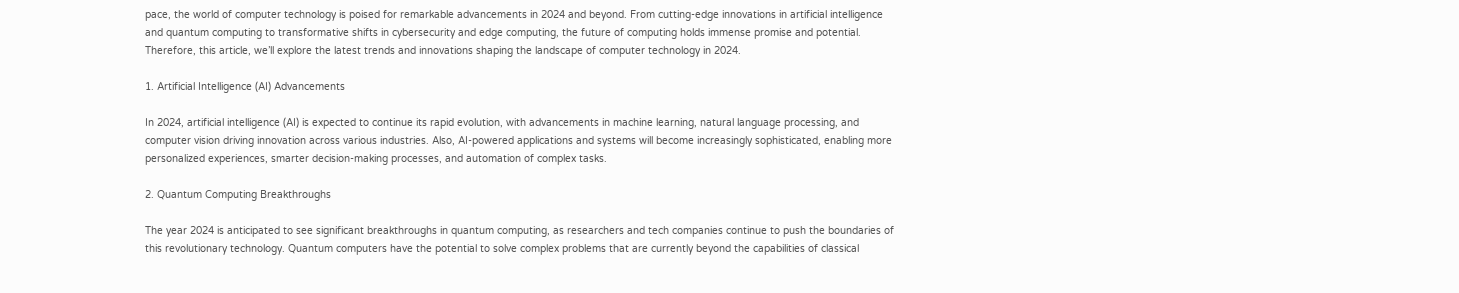pace, the world of computer technology is poised for remarkable advancements in 2024 and beyond. From cutting-edge innovations in artificial intelligence and quantum computing to transformative shifts in cybersecurity and edge computing, the future of computing holds immense promise and potential. Therefore, this article, we’ll explore the latest trends and innovations shaping the landscape of computer technology in 2024.

1. Artificial Intelligence (AI) Advancements

In 2024, artificial intelligence (AI) is expected to continue its rapid evolution, with advancements in machine learning, natural language processing, and computer vision driving innovation across various industries. Also, AI-powered applications and systems will become increasingly sophisticated, enabling more personalized experiences, smarter decision-making processes, and automation of complex tasks.

2. Quantum Computing Breakthroughs

The year 2024 is anticipated to see significant breakthroughs in quantum computing, as researchers and tech companies continue to push the boundaries of this revolutionary technology. Quantum computers have the potential to solve complex problems that are currently beyond the capabilities of classical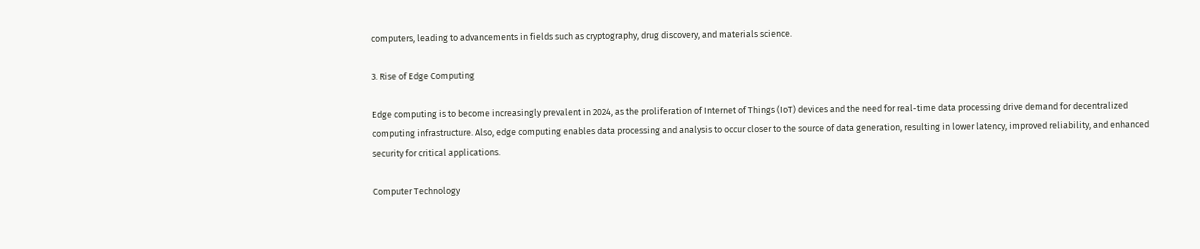computers, leading to advancements in fields such as cryptography, drug discovery, and materials science.

3. Rise of Edge Computing

Edge computing is to become increasingly prevalent in 2024, as the proliferation of Internet of Things (IoT) devices and the need for real-time data processing drive demand for decentralized computing infrastructure. Also, edge computing enables data processing and analysis to occur closer to the source of data generation, resulting in lower latency, improved reliability, and enhanced security for critical applications.

Computer Technology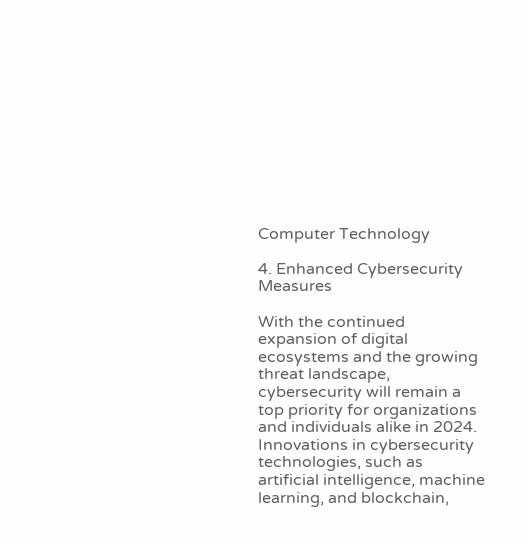Computer Technology

4. Enhanced Cybersecurity Measures

With the continued expansion of digital ecosystems and the growing threat landscape, cybersecurity will remain a top priority for organizations and individuals alike in 2024. Innovations in cybersecurity technologies, such as artificial intelligence, machine learning, and blockchain,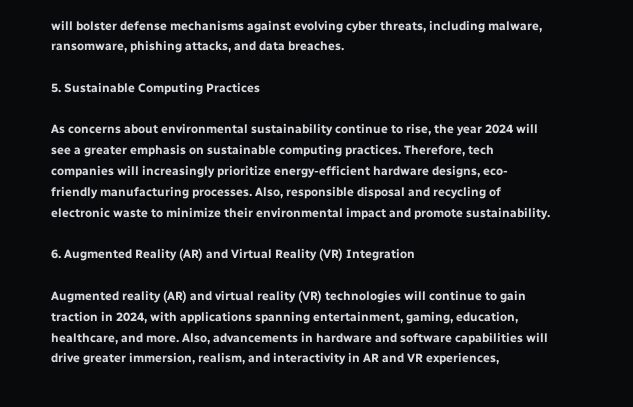will bolster defense mechanisms against evolving cyber threats, including malware, ransomware, phishing attacks, and data breaches.

5. Sustainable Computing Practices

As concerns about environmental sustainability continue to rise, the year 2024 will see a greater emphasis on sustainable computing practices. Therefore, tech companies will increasingly prioritize energy-efficient hardware designs, eco-friendly manufacturing processes. Also, responsible disposal and recycling of electronic waste to minimize their environmental impact and promote sustainability.

6. Augmented Reality (AR) and Virtual Reality (VR) Integration

Augmented reality (AR) and virtual reality (VR) technologies will continue to gain traction in 2024, with applications spanning entertainment, gaming, education, healthcare, and more. Also, advancements in hardware and software capabilities will drive greater immersion, realism, and interactivity in AR and VR experiences,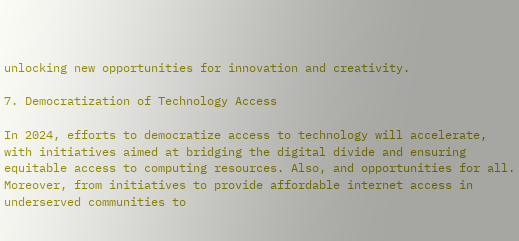unlocking new opportunities for innovation and creativity.

7. Democratization of Technology Access

In 2024, efforts to democratize access to technology will accelerate, with initiatives aimed at bridging the digital divide and ensuring equitable access to computing resources. Also, and opportunities for all. Moreover, from initiatives to provide affordable internet access in underserved communities to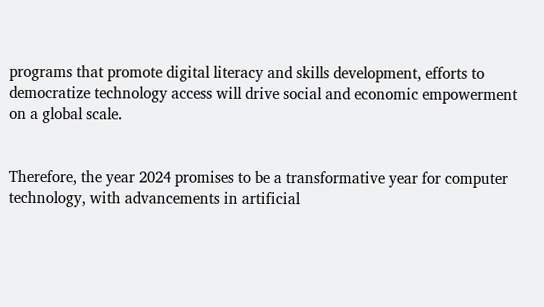programs that promote digital literacy and skills development, efforts to democratize technology access will drive social and economic empowerment on a global scale.


Therefore, the year 2024 promises to be a transformative year for computer technology, with advancements in artificial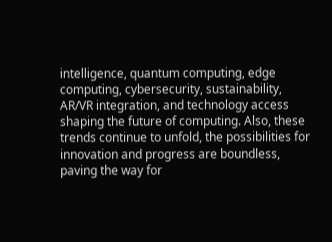intelligence, quantum computing, edge computing, cybersecurity, sustainability, AR/VR integration, and technology access shaping the future of computing. Also, these trends continue to unfold, the possibilities for innovation and progress are boundless, paving the way for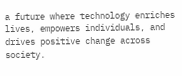a future where technology enriches lives, empowers individuals, and drives positive change across society.